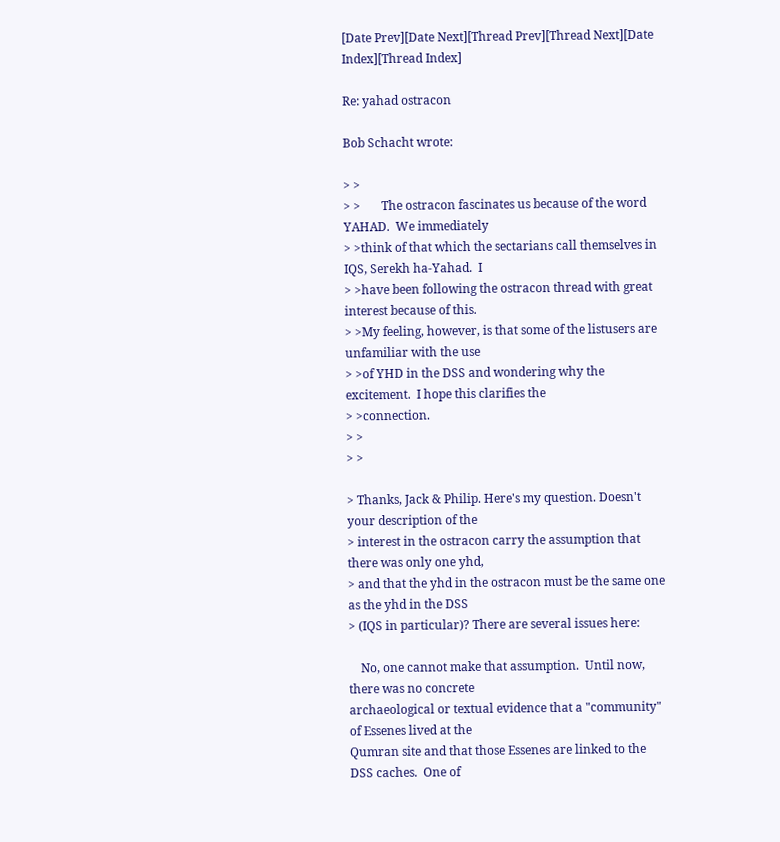[Date Prev][Date Next][Thread Prev][Thread Next][Date Index][Thread Index]

Re: yahad ostracon

Bob Schacht wrote:

> >
> >       The ostracon fascinates us because of the word YAHAD.  We immediately
> >think of that which the sectarians call themselves in IQS, Serekh ha-Yahad.  I
> >have been following the ostracon thread with great interest because of this.
> >My feeling, however, is that some of the listusers are unfamiliar with the use
> >of YHD in the DSS and wondering why the excitement.  I hope this clarifies the
> >connection.
> >
> >

> Thanks, Jack & Philip. Here's my question. Doesn't your description of the
> interest in the ostracon carry the assumption that there was only one yhd,
> and that the yhd in the ostracon must be the same one as the yhd in the DSS
> (IQS in particular)? There are several issues here:

    No, one cannot make that assumption.  Until now, there was no concrete
archaeological or textual evidence that a "community" of Essenes lived at the
Qumran site and that those Essenes are linked to the DSS caches.  One of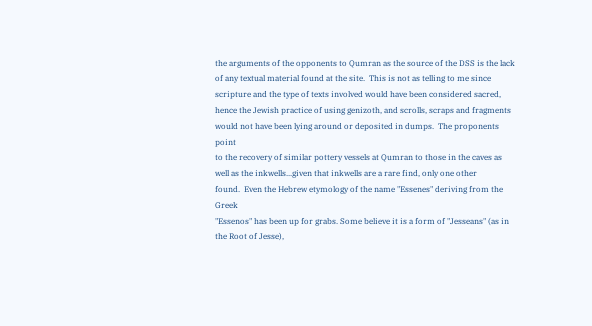the arguments of the opponents to Qumran as the source of the DSS is the lack
of any textual material found at the site.  This is not as telling to me since
scripture and the type of texts involved would have been considered sacred,
hence the Jewish practice of using genizoth, and scrolls, scraps and fragments
would not have been lying around or deposited in dumps.  The proponents point
to the recovery of similar pottery vessels at Qumran to those in the caves as
well as the inkwells...given that inkwells are a rare find, only one other
found.  Even the Hebrew etymology of the name "Essenes" deriving from the Greek
"Essenos" has been up for grabs. Some believe it is a form of "Jesseans" (as in
the Root of Jesse),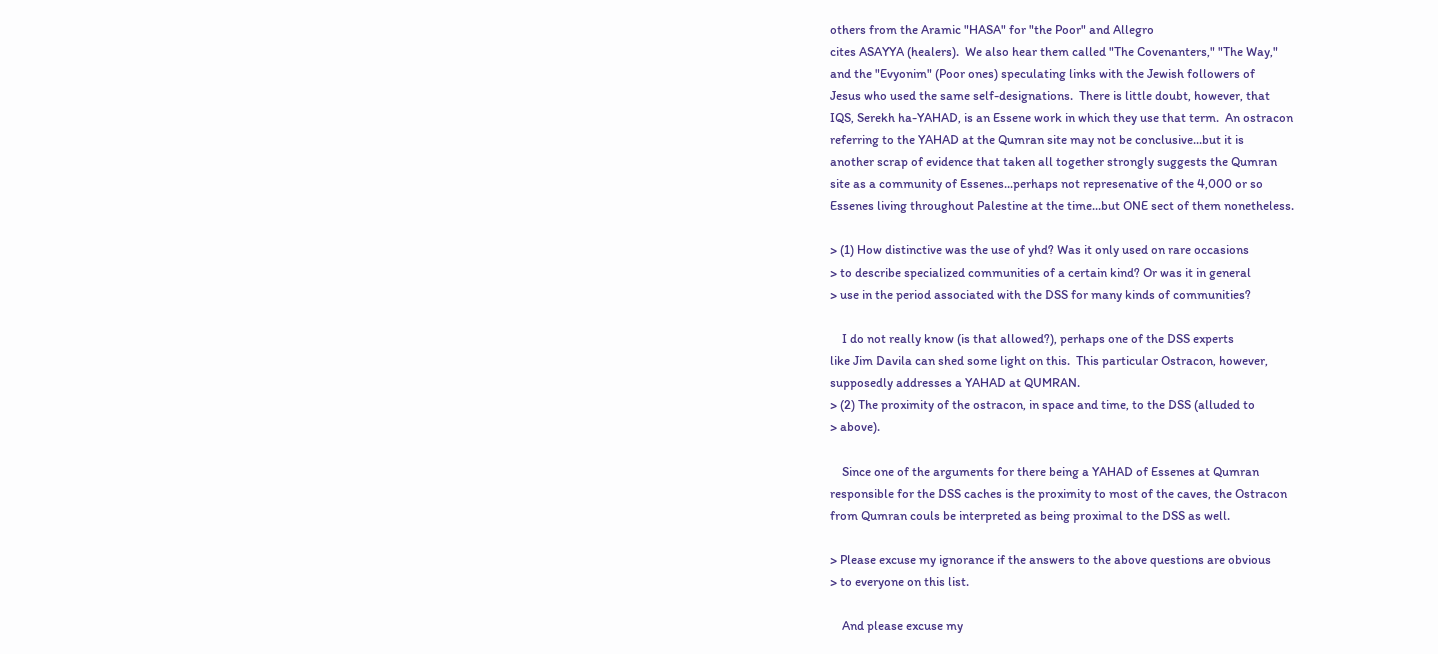others from the Aramic "HASA" for "the Poor" and Allegro
cites ASAYYA (healers).  We also hear them called "The Covenanters," "The Way,"
and the "Evyonim" (Poor ones) speculating links with the Jewish followers of
Jesus who used the same self-designations.  There is little doubt, however, that
IQS, Serekh ha-YAHAD, is an Essene work in which they use that term.  An ostracon
referring to the YAHAD at the Qumran site may not be conclusive...but it is
another scrap of evidence that taken all together strongly suggests the Qumran
site as a community of Essenes...perhaps not represenative of the 4,000 or so
Essenes living throughout Palestine at the time...but ONE sect of them nonetheless.

> (1) How distinctive was the use of yhd? Was it only used on rare occasions
> to describe specialized communities of a certain kind? Or was it in general
> use in the period associated with the DSS for many kinds of communities?

    I do not really know (is that allowed?), perhaps one of the DSS experts
like Jim Davila can shed some light on this.  This particular Ostracon, however,
supposedly addresses a YAHAD at QUMRAN.
> (2) The proximity of the ostracon, in space and time, to the DSS (alluded to
> above).

    Since one of the arguments for there being a YAHAD of Essenes at Qumran
responsible for the DSS caches is the proximity to most of the caves, the Ostracon
from Qumran couls be interpreted as being proximal to the DSS as well.

> Please excuse my ignorance if the answers to the above questions are obvious
> to everyone on this list.

    And please excuse my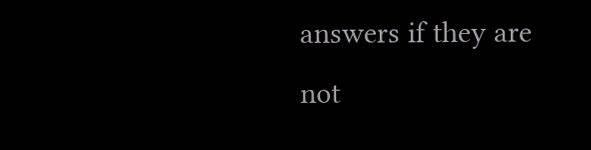answers if they are not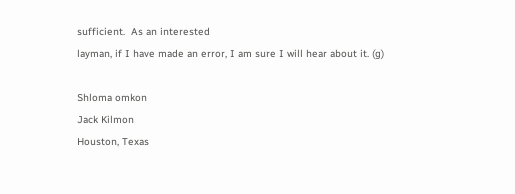sufficient.  As an interested
layman, if I have made an error, I am sure I will hear about it. (g)

Shloma omkon
Jack Kilmon
Houston, Texas